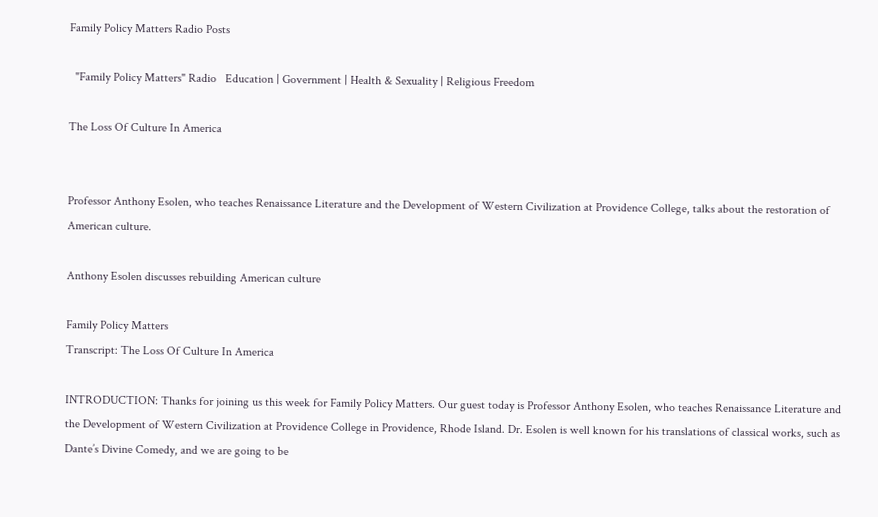Family Policy Matters Radio Posts

  "Family Policy Matters" Radio   Education | Government | Health & Sexuality | Religious Freedom

The Loss Of Culture In America


Professor Anthony Esolen, who teaches Renaissance Literature and the Development of Western Civilization at Providence College, talks about the restoration of American culture.

Anthony Esolen discusses rebuilding American culture

Family Policy Matters
Transcript: The Loss Of Culture In America

INTRODUCTION: Thanks for joining us this week for Family Policy Matters. Our guest today is Professor Anthony Esolen, who teaches Renaissance Literature and the Development of Western Civilization at Providence College in Providence, Rhode Island. Dr. Esolen is well known for his translations of classical works, such as Dante’s Divine Comedy, and we are going to be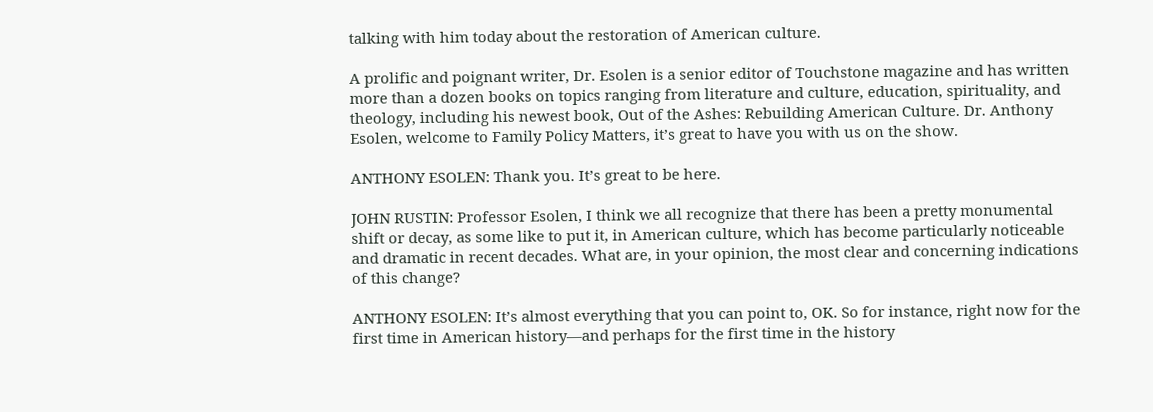talking with him today about the restoration of American culture.

A prolific and poignant writer, Dr. Esolen is a senior editor of Touchstone magazine and has written more than a dozen books on topics ranging from literature and culture, education, spirituality, and theology, including his newest book, Out of the Ashes: Rebuilding American Culture. Dr. Anthony Esolen, welcome to Family Policy Matters, it’s great to have you with us on the show.

ANTHONY ESOLEN: Thank you. It’s great to be here.

JOHN RUSTIN: Professor Esolen, I think we all recognize that there has been a pretty monumental shift or decay, as some like to put it, in American culture, which has become particularly noticeable and dramatic in recent decades. What are, in your opinion, the most clear and concerning indications of this change?

ANTHONY ESOLEN: It’s almost everything that you can point to, OK. So for instance, right now for the first time in American history—and perhaps for the first time in the history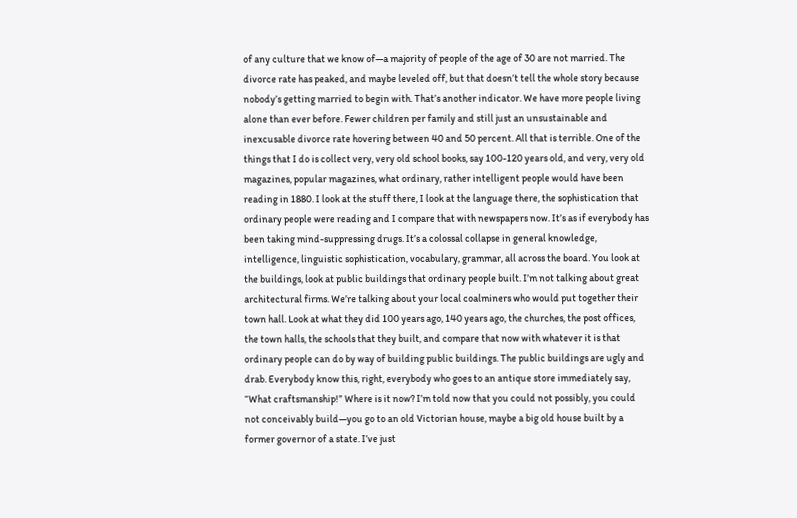of any culture that we know of—a majority of people of the age of 30 are not married. The divorce rate has peaked, and maybe leveled off, but that doesn’t tell the whole story because nobody’s getting married to begin with. That’s another indicator. We have more people living alone than ever before. Fewer children per family and still just an unsustainable and inexcusable divorce rate hovering between 40 and 50 percent. All that is terrible. One of the things that I do is collect very, very old school books, say 100-120 years old, and very, very old magazines, popular magazines, what ordinary, rather intelligent people would have been reading in 1880. I look at the stuff there, I look at the language there, the sophistication that ordinary people were reading and I compare that with newspapers now. It’s as if everybody has been taking mind-suppressing drugs. It’s a colossal collapse in general knowledge, intelligence, linguistic sophistication, vocabulary, grammar, all across the board. You look at the buildings, look at public buildings that ordinary people built. I’m not talking about great architectural firms. We’re talking about your local coalminers who would put together their town hall. Look at what they did 100 years ago, 140 years ago, the churches, the post offices, the town halls, the schools that they built, and compare that now with whatever it is that ordinary people can do by way of building public buildings. The public buildings are ugly and drab. Everybody know this, right, everybody who goes to an antique store immediately say, “What craftsmanship!” Where is it now? I’m told now that you could not possibly, you could not conceivably build—you go to an old Victorian house, maybe a big old house built by a former governor of a state. I’ve just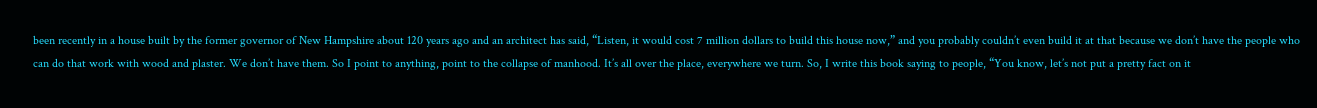been recently in a house built by the former governor of New Hampshire about 120 years ago and an architect has said, “Listen, it would cost 7 million dollars to build this house now,” and you probably couldn’t even build it at that because we don’t have the people who can do that work with wood and plaster. We don’t have them. So I point to anything, point to the collapse of manhood. It’s all over the place, everywhere we turn. So, I write this book saying to people, “You know, let’s not put a pretty fact on it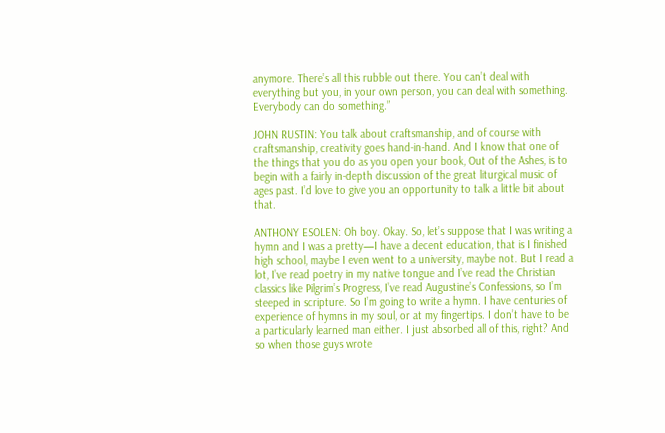anymore. There’s all this rubble out there. You can’t deal with everything but you, in your own person, you can deal with something. Everybody can do something.”

JOHN RUSTIN: You talk about craftsmanship, and of course with craftsmanship, creativity goes hand-in-hand. And I know that one of the things that you do as you open your book, Out of the Ashes, is to begin with a fairly in-depth discussion of the great liturgical music of ages past. I’d love to give you an opportunity to talk a little bit about that.

ANTHONY ESOLEN: Oh boy. Okay. So, let’s suppose that I was writing a hymn and I was a pretty—I have a decent education, that is I finished high school, maybe I even went to a university, maybe not. But I read a lot, I’ve read poetry in my native tongue and I’ve read the Christian classics like Pilgrim’s Progress, I’ve read Augustine’s Confessions, so I’m steeped in scripture. So I’m going to write a hymn. I have centuries of experience of hymns in my soul, or at my fingertips. I don’t have to be a particularly learned man either. I just absorbed all of this, right? And so when those guys wrote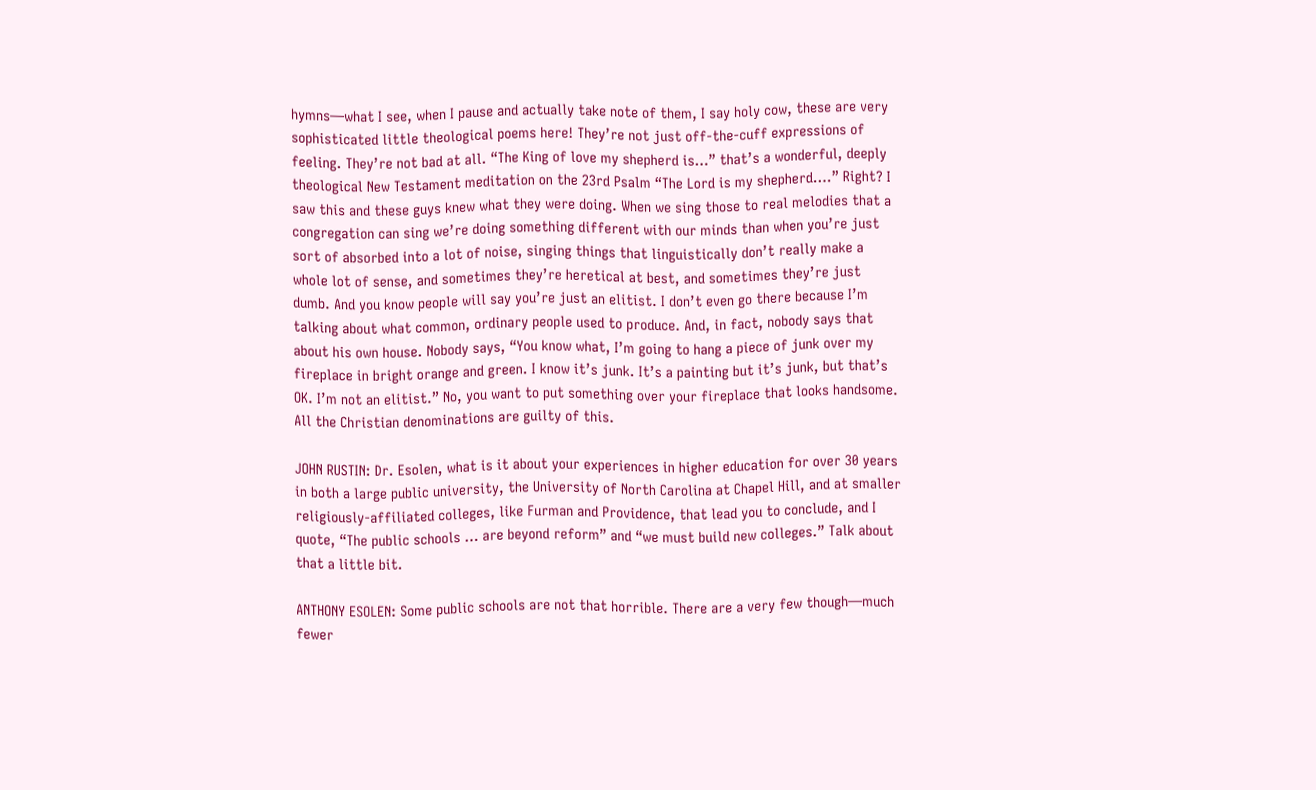hymns—what I see, when I pause and actually take note of them, I say holy cow, these are very sophisticated little theological poems here! They’re not just off-the-cuff expressions of feeling. They’re not bad at all. “The King of love my shepherd is…” that’s a wonderful, deeply theological New Testament meditation on the 23rd Psalm “The Lord is my shepherd….” Right? I saw this and these guys knew what they were doing. When we sing those to real melodies that a congregation can sing we’re doing something different with our minds than when you’re just sort of absorbed into a lot of noise, singing things that linguistically don’t really make a whole lot of sense, and sometimes they’re heretical at best, and sometimes they’re just dumb. And you know people will say you’re just an elitist. I don’t even go there because I’m talking about what common, ordinary people used to produce. And, in fact, nobody says that about his own house. Nobody says, “You know what, I’m going to hang a piece of junk over my fireplace in bright orange and green. I know it’s junk. It’s a painting but it’s junk, but that’s OK. I’m not an elitist.” No, you want to put something over your fireplace that looks handsome. All the Christian denominations are guilty of this.

JOHN RUSTIN: Dr. Esolen, what is it about your experiences in higher education for over 30 years in both a large public university, the University of North Carolina at Chapel Hill, and at smaller religiously-affiliated colleges, like Furman and Providence, that lead you to conclude, and I quote, “The public schools … are beyond reform” and “we must build new colleges.” Talk about that a little bit.

ANTHONY ESOLEN: Some public schools are not that horrible. There are a very few though—much fewer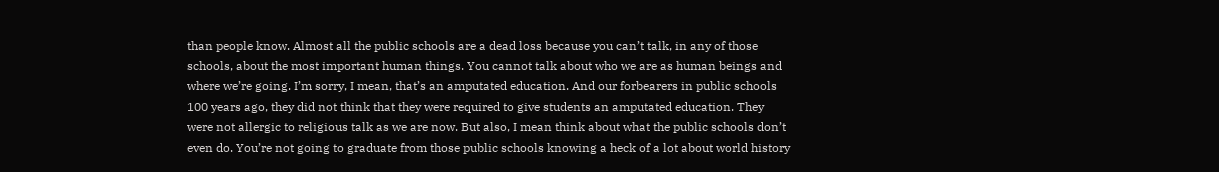than people know. Almost all the public schools are a dead loss because you can’t talk, in any of those schools, about the most important human things. You cannot talk about who we are as human beings and where we’re going. I’m sorry, I mean, that’s an amputated education. And our forbearers in public schools 100 years ago, they did not think that they were required to give students an amputated education. They were not allergic to religious talk as we are now. But also, I mean think about what the public schools don’t even do. You’re not going to graduate from those public schools knowing a heck of a lot about world history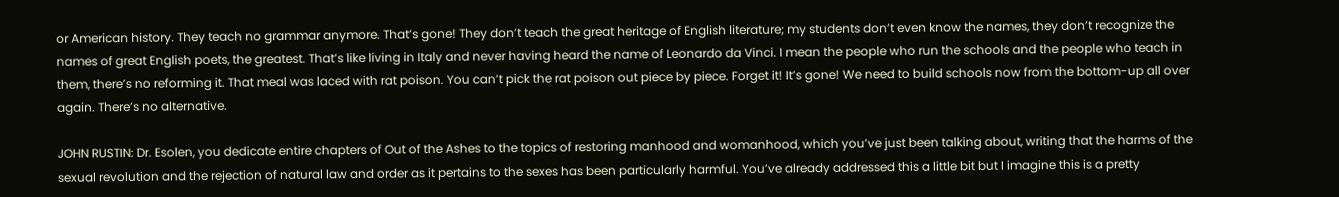or American history. They teach no grammar anymore. That’s gone! They don’t teach the great heritage of English literature; my students don’t even know the names, they don’t recognize the names of great English poets, the greatest. That’s like living in Italy and never having heard the name of Leonardo da Vinci. I mean the people who run the schools and the people who teach in them, there’s no reforming it. That meal was laced with rat poison. You can’t pick the rat poison out piece by piece. Forget it! It’s gone! We need to build schools now from the bottom-up all over again. There’s no alternative.

JOHN RUSTIN: Dr. Esolen, you dedicate entire chapters of Out of the Ashes to the topics of restoring manhood and womanhood, which you’ve just been talking about, writing that the harms of the sexual revolution and the rejection of natural law and order as it pertains to the sexes has been particularly harmful. You’ve already addressed this a little bit but I imagine this is a pretty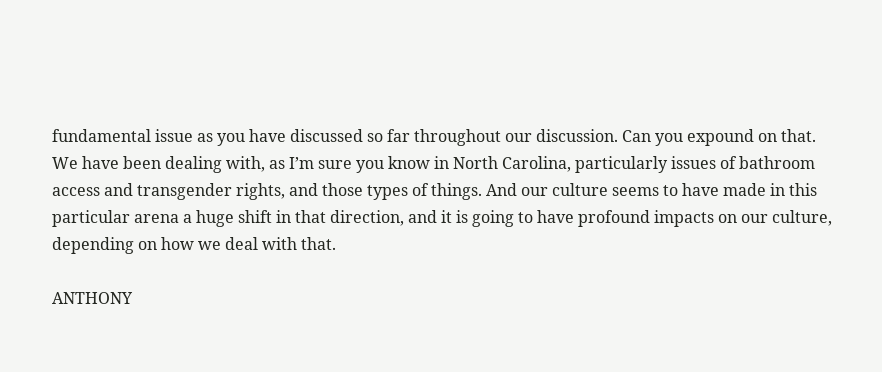fundamental issue as you have discussed so far throughout our discussion. Can you expound on that. We have been dealing with, as I’m sure you know in North Carolina, particularly issues of bathroom access and transgender rights, and those types of things. And our culture seems to have made in this particular arena a huge shift in that direction, and it is going to have profound impacts on our culture, depending on how we deal with that.

ANTHONY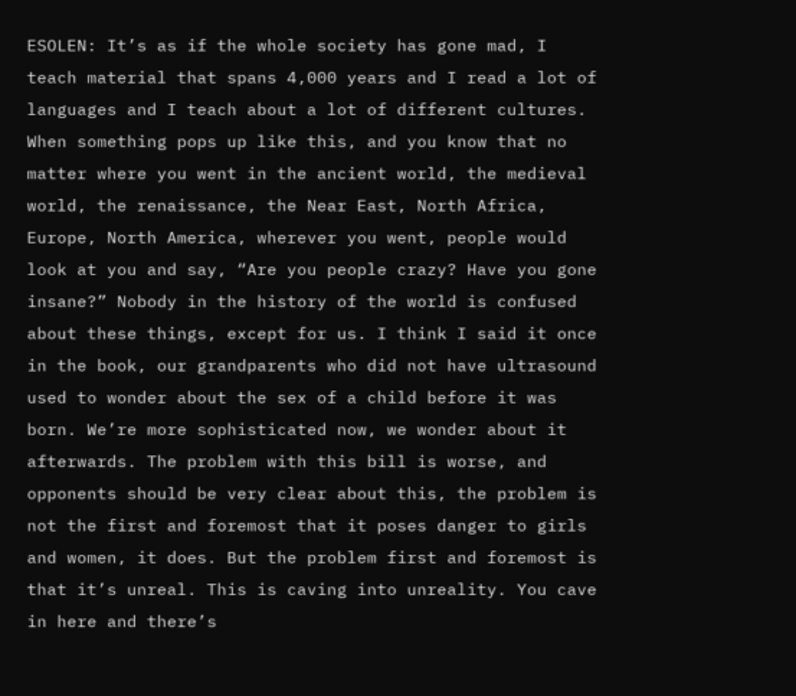ESOLEN: It’s as if the whole society has gone mad, I teach material that spans 4,000 years and I read a lot of languages and I teach about a lot of different cultures. When something pops up like this, and you know that no matter where you went in the ancient world, the medieval world, the renaissance, the Near East, North Africa, Europe, North America, wherever you went, people would look at you and say, “Are you people crazy? Have you gone insane?” Nobody in the history of the world is confused about these things, except for us. I think I said it once in the book, our grandparents who did not have ultrasound used to wonder about the sex of a child before it was born. We’re more sophisticated now, we wonder about it afterwards. The problem with this bill is worse, and opponents should be very clear about this, the problem is not the first and foremost that it poses danger to girls and women, it does. But the problem first and foremost is that it’s unreal. This is caving into unreality. You cave in here and there’s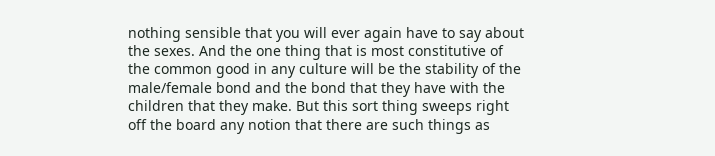nothing sensible that you will ever again have to say about the sexes. And the one thing that is most constitutive of the common good in any culture will be the stability of the male/female bond and the bond that they have with the children that they make. But this sort thing sweeps right off the board any notion that there are such things as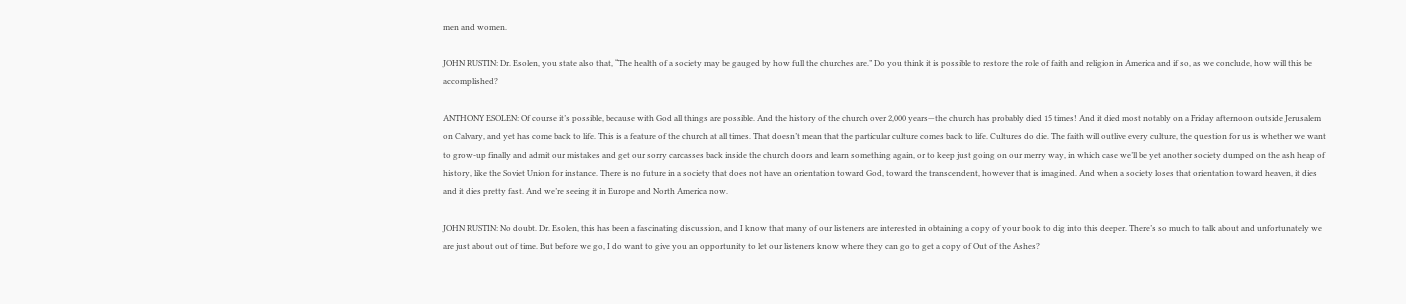men and women.

JOHN RUSTIN: Dr. Esolen, you state also that, “The health of a society may be gauged by how full the churches are.” Do you think it is possible to restore the role of faith and religion in America and if so, as we conclude, how will this be accomplished?

ANTHONY ESOLEN: Of course it’s possible, because with God all things are possible. And the history of the church over 2,000 years—the church has probably died 15 times! And it died most notably on a Friday afternoon outside Jerusalem on Calvary, and yet has come back to life. This is a feature of the church at all times. That doesn’t mean that the particular culture comes back to life. Cultures do die. The faith will outlive every culture, the question for us is whether we want to grow-up finally and admit our mistakes and get our sorry carcasses back inside the church doors and learn something again, or to keep just going on our merry way, in which case we’ll be yet another society dumped on the ash heap of history, like the Soviet Union for instance. There is no future in a society that does not have an orientation toward God, toward the transcendent, however that is imagined. And when a society loses that orientation toward heaven, it dies and it dies pretty fast. And we’re seeing it in Europe and North America now.

JOHN RUSTIN: No doubt. Dr. Esolen, this has been a fascinating discussion, and I know that many of our listeners are interested in obtaining a copy of your book to dig into this deeper. There’s so much to talk about and unfortunately we are just about out of time. But before we go, I do want to give you an opportunity to let our listeners know where they can go to get a copy of Out of the Ashes?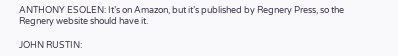ANTHONY ESOLEN: It’s on Amazon, but it’s published by Regnery Press, so the Regnery website should have it.

JOHN RUSTIN: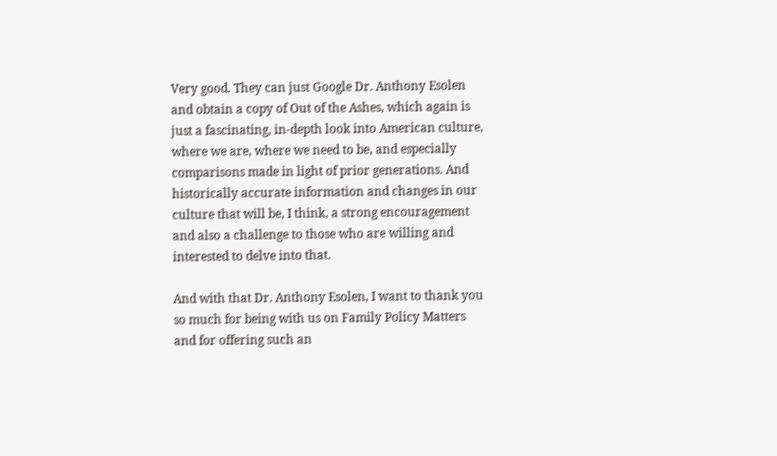Very good. They can just Google Dr. Anthony Esolen and obtain a copy of Out of the Ashes, which again is just a fascinating, in-depth look into American culture, where we are, where we need to be, and especially comparisons made in light of prior generations. And historically accurate information and changes in our culture that will be, I think, a strong encouragement and also a challenge to those who are willing and interested to delve into that.

And with that Dr. Anthony Esolen, I want to thank you so much for being with us on Family Policy Matters and for offering such an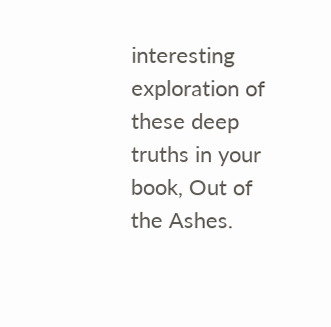interesting exploration of these deep truths in your book, Out of the Ashes.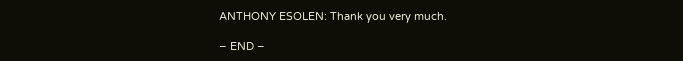ANTHONY ESOLEN: Thank you very much.

– END –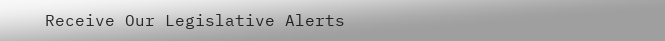Receive Our Legislative Alerts